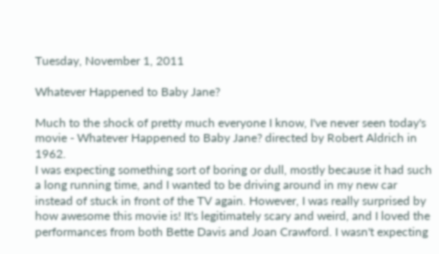Tuesday, November 1, 2011

Whatever Happened to Baby Jane?

Much to the shock of pretty much everyone I know, I've never seen today's movie - Whatever Happened to Baby Jane? directed by Robert Aldrich in 1962.
I was expecting something sort of boring or dull, mostly because it had such a long running time, and I wanted to be driving around in my new car instead of stuck in front of the TV again. However, I was really surprised by how awesome this movie is! It's legitimately scary and weird, and I loved the performances from both Bette Davis and Joan Crawford. I wasn't expecting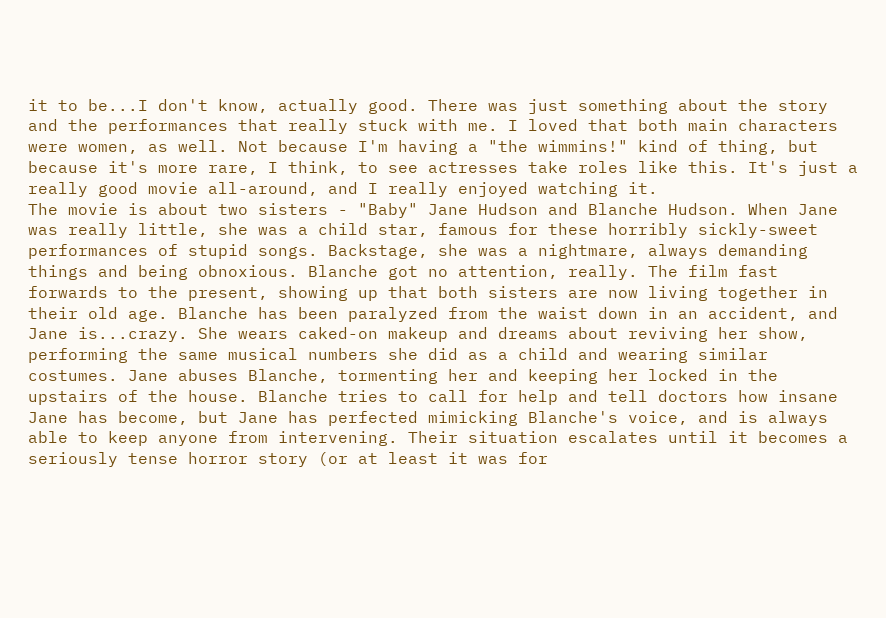it to be...I don't know, actually good. There was just something about the story and the performances that really stuck with me. I loved that both main characters were women, as well. Not because I'm having a "the wimmins!" kind of thing, but because it's more rare, I think, to see actresses take roles like this. It's just a really good movie all-around, and I really enjoyed watching it.
The movie is about two sisters - "Baby" Jane Hudson and Blanche Hudson. When Jane was really little, she was a child star, famous for these horribly sickly-sweet performances of stupid songs. Backstage, she was a nightmare, always demanding things and being obnoxious. Blanche got no attention, really. The film fast forwards to the present, showing up that both sisters are now living together in their old age. Blanche has been paralyzed from the waist down in an accident, and Jane is...crazy. She wears caked-on makeup and dreams about reviving her show, performing the same musical numbers she did as a child and wearing similar costumes. Jane abuses Blanche, tormenting her and keeping her locked in the upstairs of the house. Blanche tries to call for help and tell doctors how insane Jane has become, but Jane has perfected mimicking Blanche's voice, and is always able to keep anyone from intervening. Their situation escalates until it becomes a seriously tense horror story (or at least it was for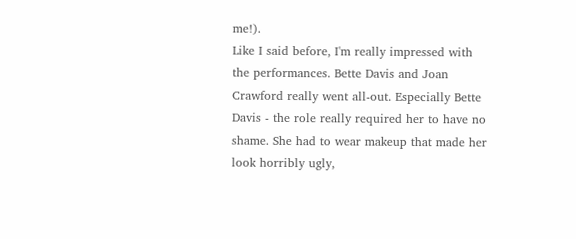me!).
Like I said before, I'm really impressed with the performances. Bette Davis and Joan Crawford really went all-out. Especially Bette Davis - the role really required her to have no shame. She had to wear makeup that made her look horribly ugly,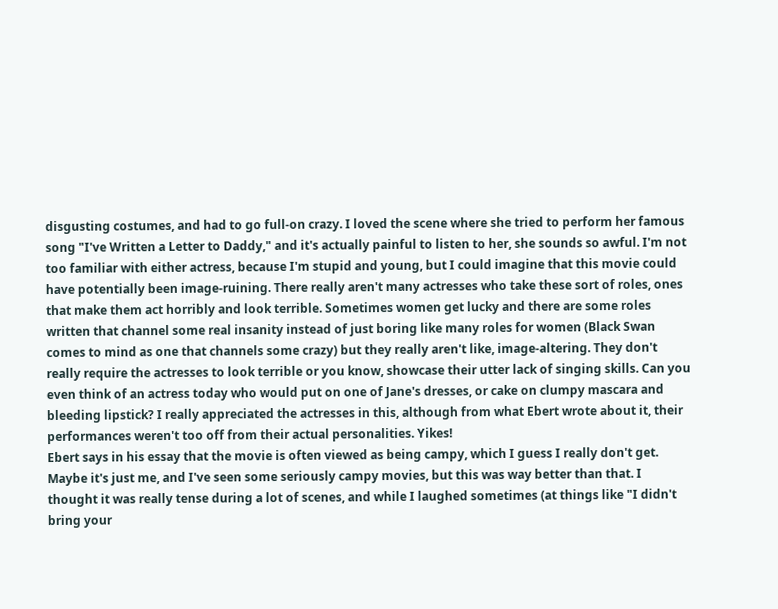disgusting costumes, and had to go full-on crazy. I loved the scene where she tried to perform her famous song "I've Written a Letter to Daddy," and it's actually painful to listen to her, she sounds so awful. I'm not too familiar with either actress, because I'm stupid and young, but I could imagine that this movie could have potentially been image-ruining. There really aren't many actresses who take these sort of roles, ones that make them act horribly and look terrible. Sometimes women get lucky and there are some roles written that channel some real insanity instead of just boring like many roles for women (Black Swan comes to mind as one that channels some crazy) but they really aren't like, image-altering. They don't really require the actresses to look terrible or you know, showcase their utter lack of singing skills. Can you even think of an actress today who would put on one of Jane's dresses, or cake on clumpy mascara and bleeding lipstick? I really appreciated the actresses in this, although from what Ebert wrote about it, their performances weren't too off from their actual personalities. Yikes!
Ebert says in his essay that the movie is often viewed as being campy, which I guess I really don't get. Maybe it's just me, and I've seen some seriously campy movies, but this was way better than that. I thought it was really tense during a lot of scenes, and while I laughed sometimes (at things like "I didn't bring your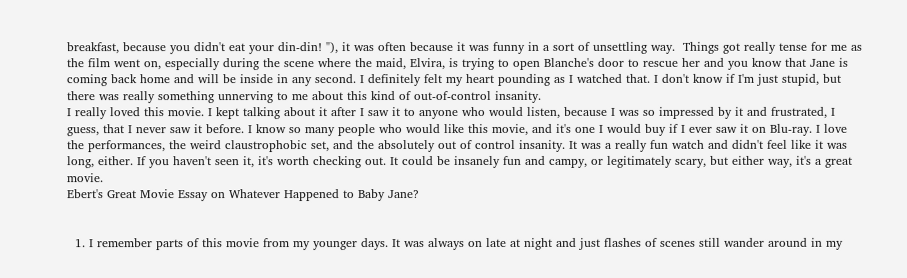breakfast, because you didn't eat your din-din! "), it was often because it was funny in a sort of unsettling way.  Things got really tense for me as the film went on, especially during the scene where the maid, Elvira, is trying to open Blanche's door to rescue her and you know that Jane is coming back home and will be inside in any second. I definitely felt my heart pounding as I watched that. I don't know if I'm just stupid, but there was really something unnerving to me about this kind of out-of-control insanity.
I really loved this movie. I kept talking about it after I saw it to anyone who would listen, because I was so impressed by it and frustrated, I guess, that I never saw it before. I know so many people who would like this movie, and it's one I would buy if I ever saw it on Blu-ray. I love the performances, the weird claustrophobic set, and the absolutely out of control insanity. It was a really fun watch and didn't feel like it was long, either. If you haven't seen it, it's worth checking out. It could be insanely fun and campy, or legitimately scary, but either way, it's a great movie.
Ebert's Great Movie Essay on Whatever Happened to Baby Jane?


  1. I remember parts of this movie from my younger days. It was always on late at night and just flashes of scenes still wander around in my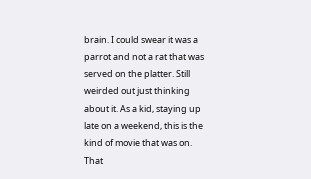brain. I could swear it was a parrot and not a rat that was served on the platter. Still weirded out just thinking about it. As a kid, staying up late on a weekend, this is the kind of movie that was on. That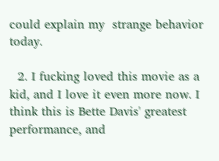could explain my  strange behavior today.

  2. I fucking loved this movie as a kid, and I love it even more now. I think this is Bette Davis' greatest performance, and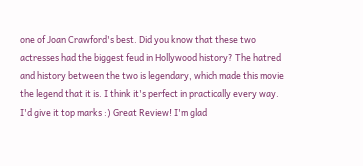one of Joan Crawford's best. Did you know that these two actresses had the biggest feud in Hollywood history? The hatred and history between the two is legendary, which made this movie the legend that it is. I think it's perfect in practically every way. I'd give it top marks :) Great Review! I'm glad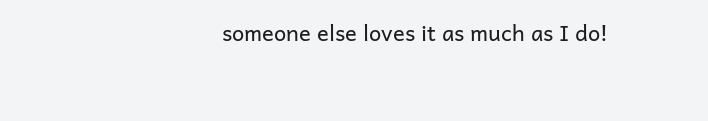someone else loves it as much as I do!